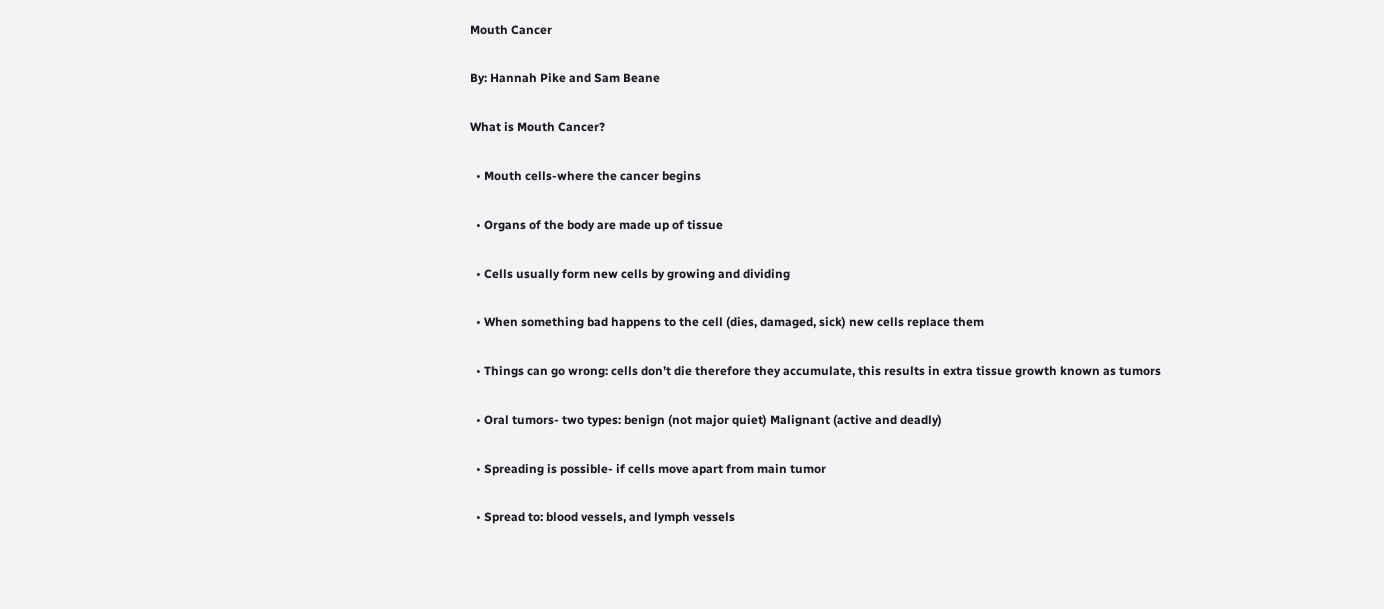Mouth Cancer

By: Hannah Pike and Sam Beane

What is Mouth Cancer?

  • Mouth cells-where the cancer begins

  • Organs of the body are made up of tissue

  • Cells usually form new cells by growing and dividing

  • When something bad happens to the cell (dies, damaged, sick) new cells replace them

  • Things can go wrong: cells don’t die therefore they accumulate, this results in extra tissue growth known as tumors

  • Oral tumors- two types: benign (not major quiet) Malignant (active and deadly)

  • Spreading is possible- if cells move apart from main tumor

  • Spread to: blood vessels, and lymph vessels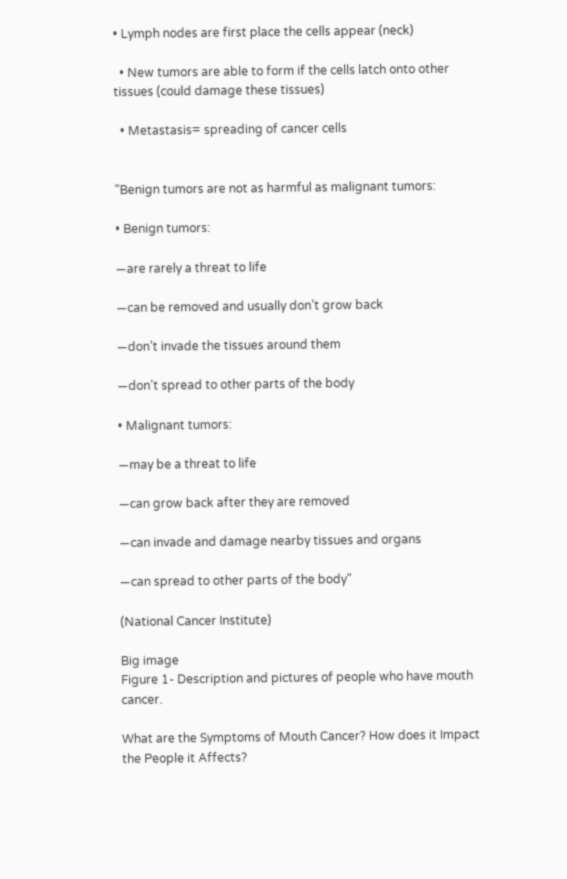• Lymph nodes are first place the cells appear (neck)

  • New tumors are able to form if the cells latch onto other tissues (could damage these tissues)

  • Metastasis= spreading of cancer cells


"Benign tumors are not as harmful as malignant tumors:

• Benign tumors:

—are rarely a threat to life

—can be removed and usually don’t grow back

—don’t invade the tissues around them

—don’t spread to other parts of the body

• Malignant tumors:

—may be a threat to life

—can grow back after they are removed

—can invade and damage nearby tissues and organs

—can spread to other parts of the body"

(National Cancer Institute)

Big image
Figure 1- Description and pictures of people who have mouth cancer.

What are the Symptoms of Mouth Cancer? How does it Impact the People it Affects?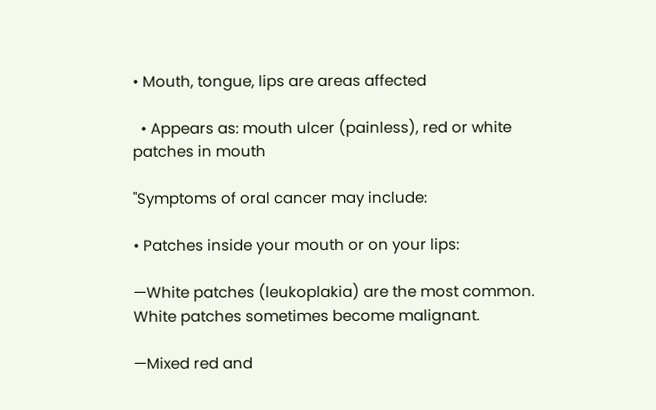• Mouth, tongue, lips are areas affected

  • Appears as: mouth ulcer (painless), red or white patches in mouth

"Symptoms of oral cancer may include:

• Patches inside your mouth or on your lips:

—White patches (leukoplakia) are the most common. White patches sometimes become malignant.

—Mixed red and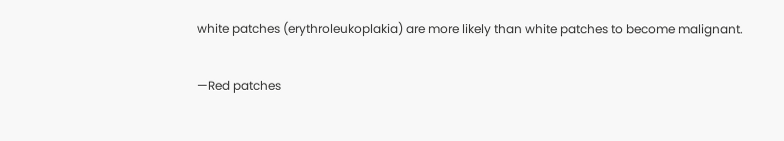white patches (erythroleukoplakia) are more likely than white patches to become malignant.

—Red patches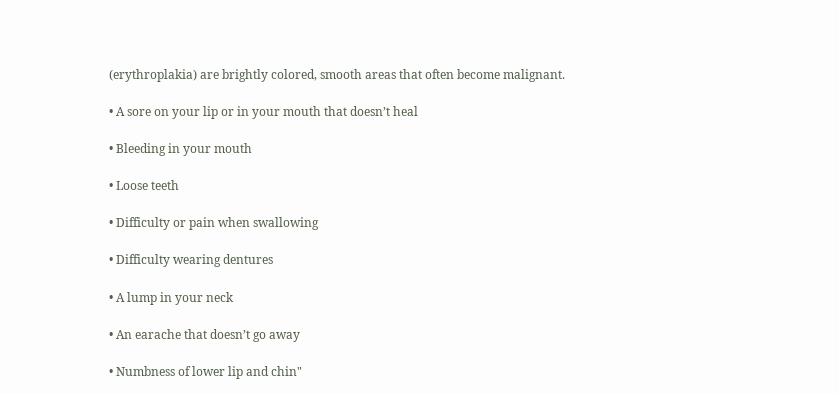(erythroplakia) are brightly colored, smooth areas that often become malignant.

• A sore on your lip or in your mouth that doesn’t heal

• Bleeding in your mouth

• Loose teeth

• Difficulty or pain when swallowing

• Difficulty wearing dentures

• A lump in your neck

• An earache that doesn’t go away

• Numbness of lower lip and chin"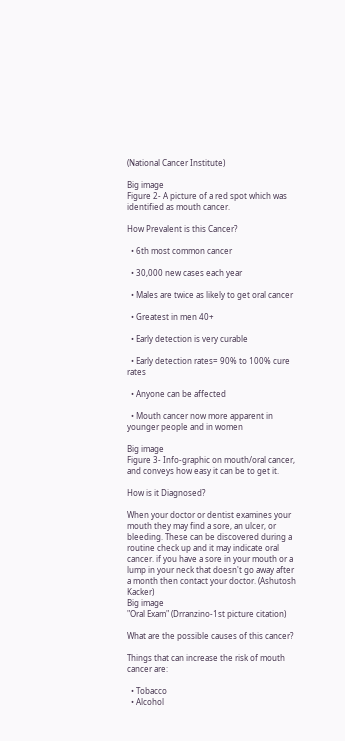(National Cancer Institute)

Big image
Figure 2- A picture of a red spot which was identified as mouth cancer.

How Prevalent is this Cancer?

  • 6th most common cancer

  • 30,000 new cases each year

  • Males are twice as likely to get oral cancer

  • Greatest in men 40+

  • Early detection is very curable

  • Early detection rates= 90% to 100% cure rates

  • Anyone can be affected

  • Mouth cancer now more apparent in younger people and in women

Big image
Figure 3- Info-graphic on mouth/oral cancer, and conveys how easy it can be to get it.

How is it Diagnosed?

When your doctor or dentist examines your mouth they may find a sore, an ulcer, or bleeding. These can be discovered during a routine check up and it may indicate oral cancer. if you have a sore in your mouth or a lump in your neck that doesn't go away after a month then contact your doctor. (Ashutosh Kacker)
Big image
"Oral Exam" (Drranzino-1st picture citation)

What are the possible causes of this cancer?

Things that can increase the risk of mouth cancer are:

  • Tobacco
  • Alcohol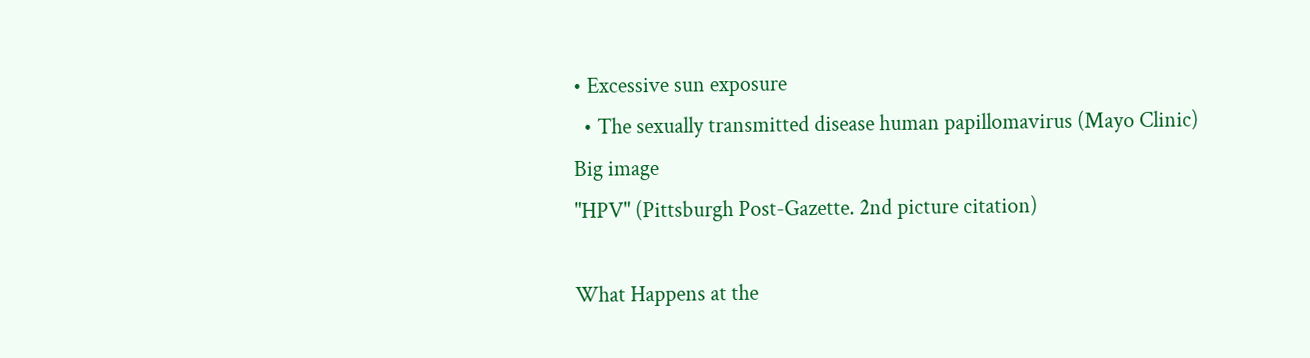• Excessive sun exposure
  • The sexually transmitted disease human papillomavirus (Mayo Clinic)
Big image
"HPV" (Pittsburgh Post-Gazette. 2nd picture citation)

What Happens at the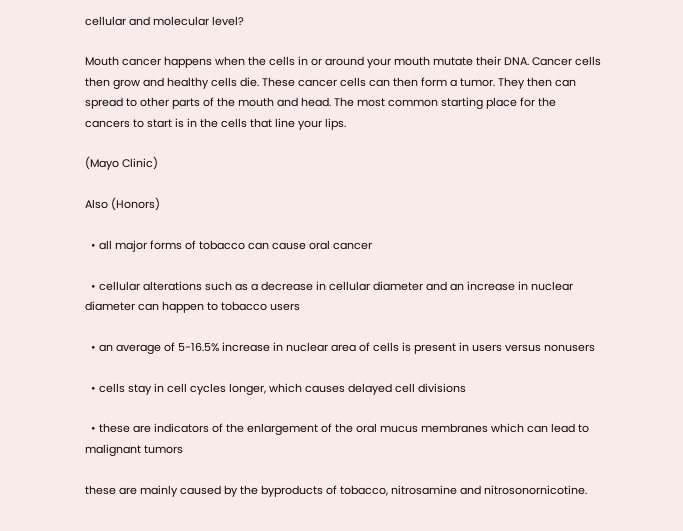cellular and molecular level?

Mouth cancer happens when the cells in or around your mouth mutate their DNA. Cancer cells then grow and healthy cells die. These cancer cells can then form a tumor. They then can spread to other parts of the mouth and head. The most common starting place for the cancers to start is in the cells that line your lips.

(Mayo Clinic)

Also (Honors)

  • all major forms of tobacco can cause oral cancer

  • cellular alterations such as a decrease in cellular diameter and an increase in nuclear diameter can happen to tobacco users

  • an average of 5-16.5% increase in nuclear area of cells is present in users versus nonusers

  • cells stay in cell cycles longer, which causes delayed cell divisions

  • these are indicators of the enlargement of the oral mucus membranes which can lead to malignant tumors

these are mainly caused by the byproducts of tobacco, nitrosamine and nitrosonornicotine.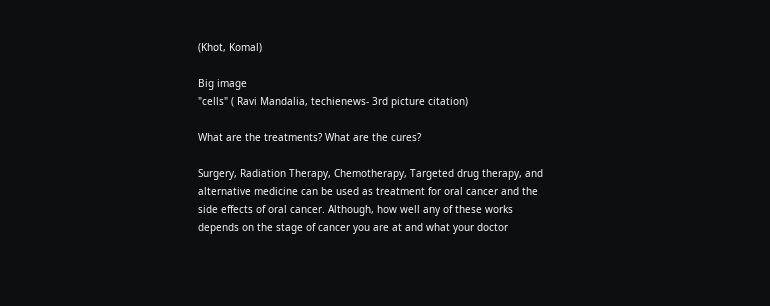(Khot, Komal)

Big image
"cells" ( Ravi Mandalia, techienews- 3rd picture citation)

What are the treatments? What are the cures?

Surgery, Radiation Therapy, Chemotherapy, Targeted drug therapy, and alternative medicine can be used as treatment for oral cancer and the side effects of oral cancer. Although, how well any of these works depends on the stage of cancer you are at and what your doctor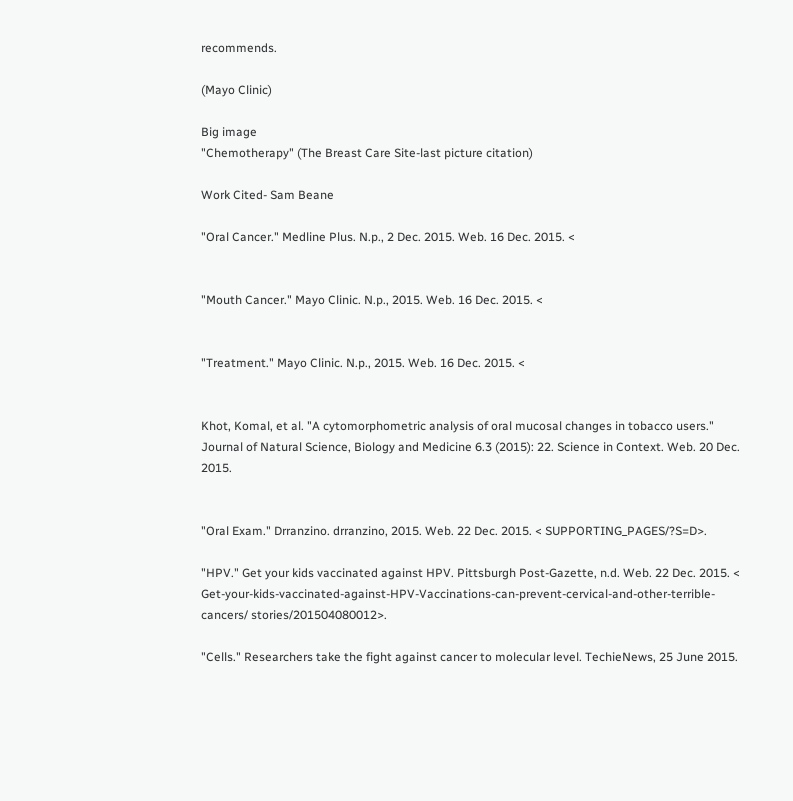recommends.

(Mayo Clinic)

Big image
"Chemotherapy" (The Breast Care Site-last picture citation)

Work Cited- Sam Beane

"Oral Cancer." Medline Plus. N.p., 2 Dec. 2015. Web. 16 Dec. 2015. <


"Mouth Cancer." Mayo Clinic. N.p., 2015. Web. 16 Dec. 2015. <


"Treatment." Mayo Clinic. N.p., 2015. Web. 16 Dec. 2015. <


Khot, Komal, et al. "A cytomorphometric analysis of oral mucosal changes in tobacco users." Journal of Natural Science, Biology and Medicine 6.3 (2015): 22. Science in Context. Web. 20 Dec. 2015.


"Oral Exam." Drranzino. drranzino, 2015. Web. 22 Dec. 2015. < SUPPORTING_PAGES/?S=D>.

"HPV." Get your kids vaccinated against HPV. Pittsburgh Post-Gazette, n.d. Web. 22 Dec. 2015. < Get-your-kids-vaccinated-against-HPV-Vaccinations-can-prevent-cervical-and-other-terrible-cancers/ stories/201504080012>.

"Cells." Researchers take the fight against cancer to molecular level. TechieNews, 25 June 2015.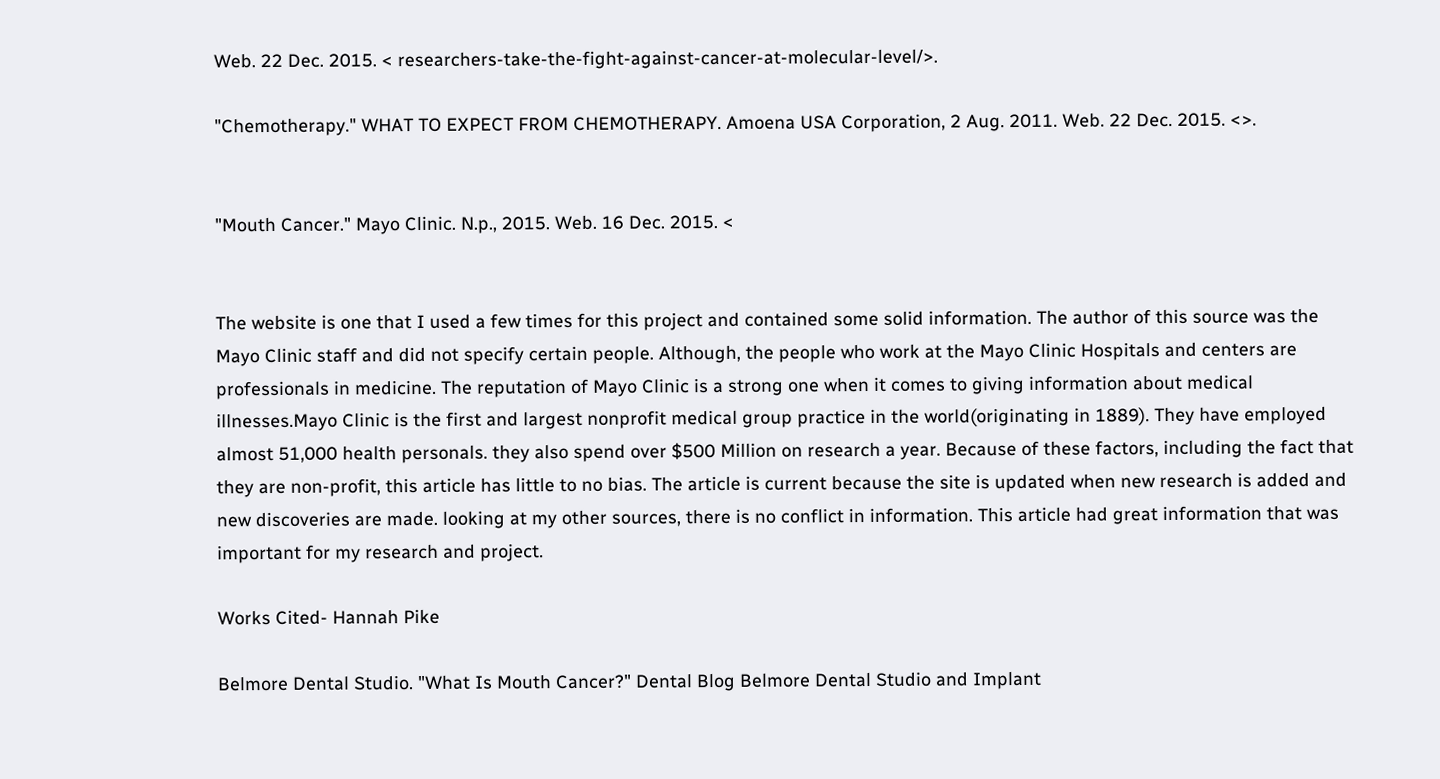Web. 22 Dec. 2015. < researchers-take-the-fight-against-cancer-at-molecular-level/>.

"Chemotherapy." WHAT TO EXPECT FROM CHEMOTHERAPY. Amoena USA Corporation, 2 Aug. 2011. Web. 22 Dec. 2015. <>.


"Mouth Cancer." Mayo Clinic. N.p., 2015. Web. 16 Dec. 2015. <


The website is one that I used a few times for this project and contained some solid information. The author of this source was the Mayo Clinic staff and did not specify certain people. Although, the people who work at the Mayo Clinic Hospitals and centers are professionals in medicine. The reputation of Mayo Clinic is a strong one when it comes to giving information about medical illnesses.Mayo Clinic is the first and largest nonprofit medical group practice in the world(originating in 1889). They have employed almost 51,000 health personals. they also spend over $500 Million on research a year. Because of these factors, including the fact that they are non-profit, this article has little to no bias. The article is current because the site is updated when new research is added and new discoveries are made. looking at my other sources, there is no conflict in information. This article had great information that was important for my research and project.

Works Cited- Hannah Pike

Belmore Dental Studio. "What Is Mouth Cancer?" Dental Blog Belmore Dental Studio and Implant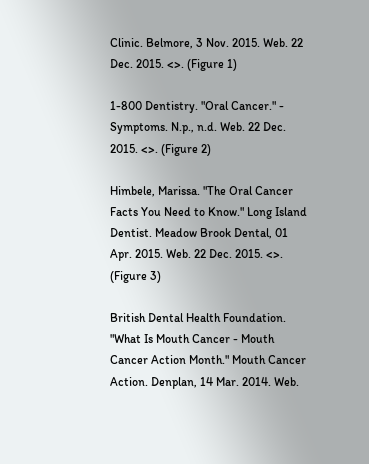Clinic. Belmore, 3 Nov. 2015. Web. 22 Dec. 2015. <>. (Figure 1)

1-800 Dentistry. "Oral Cancer." - Symptoms. N.p., n.d. Web. 22 Dec. 2015. <>. (Figure 2)

Himbele, Marissa. "The Oral Cancer Facts You Need to Know." Long Island Dentist. Meadow Brook Dental, 01 Apr. 2015. Web. 22 Dec. 2015. <>. (Figure 3)

British Dental Health Foundation. "What Is Mouth Cancer - Mouth Cancer Action Month." Mouth Cancer Action. Denplan, 14 Mar. 2014. Web.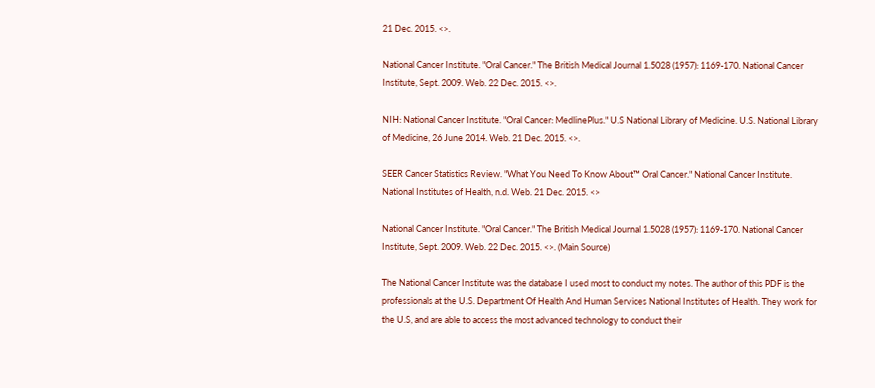21 Dec. 2015. <>.

National Cancer Institute. "Oral Cancer." The British Medical Journal 1.5028 (1957): 1169-170. National Cancer Institute, Sept. 2009. Web. 22 Dec. 2015. <>.

NIH: National Cancer Institute. "Oral Cancer: MedlinePlus." U.S National Library of Medicine. U.S. National Library of Medicine, 26 June 2014. Web. 21 Dec. 2015. <>.

SEER Cancer Statistics Review. "What You Need To Know About™ Oral Cancer." National Cancer Institute. National Institutes of Health, n.d. Web. 21 Dec. 2015. <>

National Cancer Institute. "Oral Cancer." The British Medical Journal 1.5028 (1957): 1169-170. National Cancer Institute, Sept. 2009. Web. 22 Dec. 2015. <>. (Main Source)

The National Cancer Institute was the database I used most to conduct my notes. The author of this PDF is the professionals at the U.S. Department Of Health And Human Services National Institutes of Health. They work for the U.S, and are able to access the most advanced technology to conduct their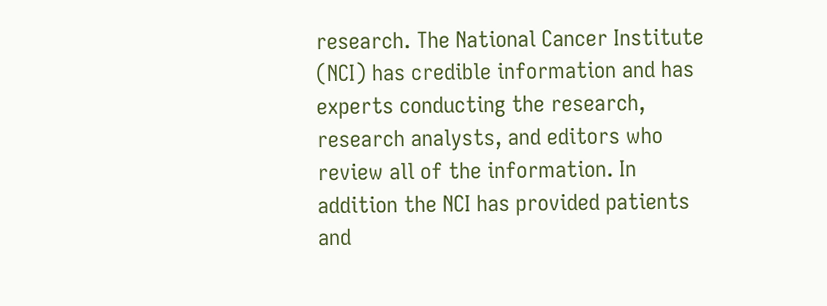research. The National Cancer Institute (NCI) has credible information and has experts conducting the research, research analysts, and editors who review all of the information. In addition the NCI has provided patients and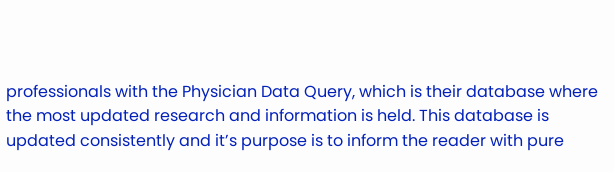professionals with the Physician Data Query, which is their database where the most updated research and information is held. This database is updated consistently and it’s purpose is to inform the reader with pure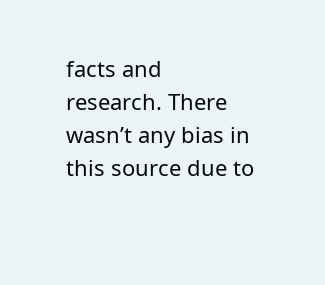facts and research. There wasn’t any bias in this source due to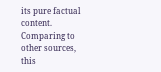its pure factual content. Comparing to other sources, this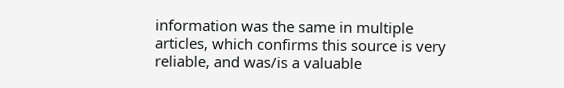information was the same in multiple articles, which confirms this source is very reliable, and was/is a valuable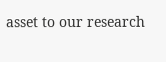asset to our research